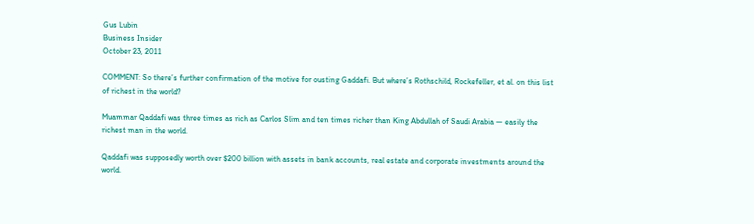Gus Lubin
Business Insider
October 23, 2011

COMMENT: So there’s further confirmation of the motive for ousting Gaddafi. But where’s Rothschild, Rockefeller, et al. on this list of richest in the world?

Muammar Qaddafi was three times as rich as Carlos Slim and ten times richer than King Abdullah of Saudi Arabia — easily the richest man in the world.

Qaddafi was supposedly worth over $200 billion with assets in bank accounts, real estate and corporate investments around the world.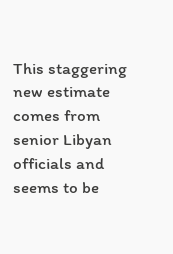This staggering new estimate comes from senior Libyan officials and seems to be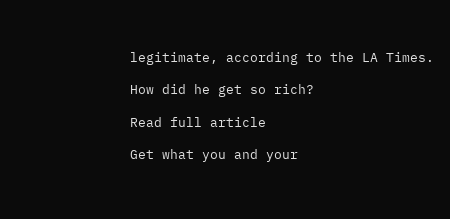legitimate, according to the LA Times.

How did he get so rich?

Read full article

Get what you and your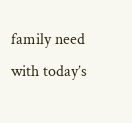family need with today’s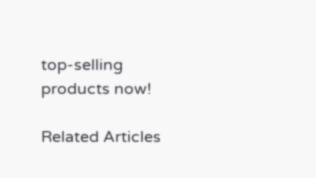top-selling products now!

Related Articles